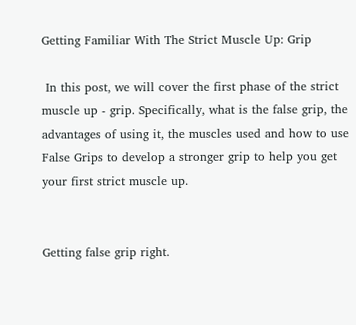Getting Familiar With The Strict Muscle Up: Grip

 In this post, we will cover the first phase of the strict muscle up - grip. Specifically, what is the false grip, the advantages of using it, the muscles used and how to use False Grips to develop a stronger grip to help you get your first strict muscle up.


Getting false grip right.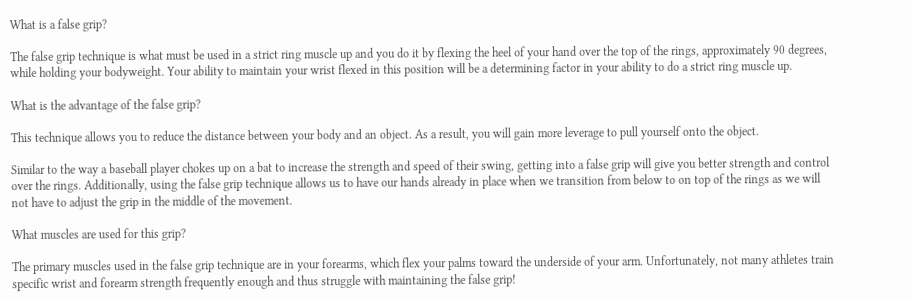What is a false grip?

The false grip technique is what must be used in a strict ring muscle up and you do it by flexing the heel of your hand over the top of the rings, approximately 90 degrees, while holding your bodyweight. Your ability to maintain your wrist flexed in this position will be a determining factor in your ability to do a strict ring muscle up.

What is the advantage of the false grip?

This technique allows you to reduce the distance between your body and an object. As a result, you will gain more leverage to pull yourself onto the object.

Similar to the way a baseball player chokes up on a bat to increase the strength and speed of their swing, getting into a false grip will give you better strength and control over the rings. Additionally, using the false grip technique allows us to have our hands already in place when we transition from below to on top of the rings as we will not have to adjust the grip in the middle of the movement.

What muscles are used for this grip?

The primary muscles used in the false grip technique are in your forearms, which flex your palms toward the underside of your arm. Unfortunately, not many athletes train specific wrist and forearm strength frequently enough and thus struggle with maintaining the false grip!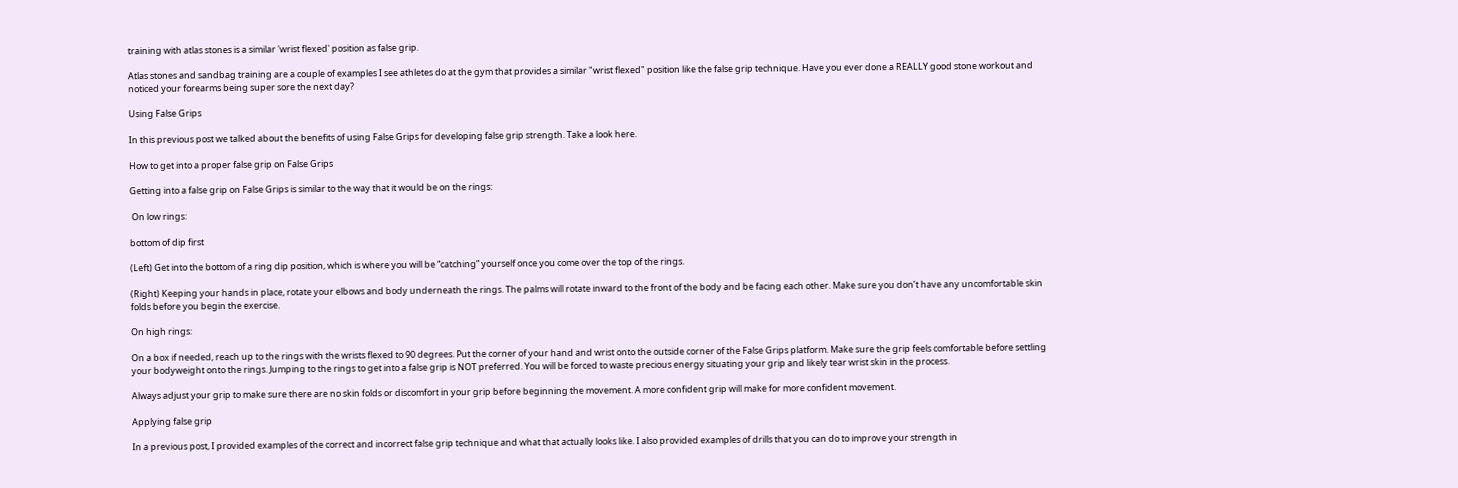training with atlas stones is a similar 'wrist flexed' position as false grip.

Atlas stones and sandbag training are a couple of examples I see athletes do at the gym that provides a similar "wrist flexed" position like the false grip technique. Have you ever done a REALLY good stone workout and noticed your forearms being super sore the next day?

Using False Grips

In this previous post we talked about the benefits of using False Grips for developing false grip strength. Take a look here.

How to get into a proper false grip on False Grips

Getting into a false grip on False Grips is similar to the way that it would be on the rings:

 On low rings:

bottom of dip first

(Left) Get into the bottom of a ring dip position, which is where you will be “catching” yourself once you come over the top of the rings.

(Right) Keeping your hands in place, rotate your elbows and body underneath the rings. The palms will rotate inward to the front of the body and be facing each other. Make sure you don’t have any uncomfortable skin folds before you begin the exercise.

On high rings:

On a box if needed, reach up to the rings with the wrists flexed to 90 degrees. Put the corner of your hand and wrist onto the outside corner of the False Grips platform. Make sure the grip feels comfortable before settling your bodyweight onto the rings. Jumping to the rings to get into a false grip is NOT preferred. You will be forced to waste precious energy situating your grip and likely tear wrist skin in the process.

Always adjust your grip to make sure there are no skin folds or discomfort in your grip before beginning the movement. A more confident grip will make for more confident movement.

Applying false grip

In a previous post, I provided examples of the correct and incorrect false grip technique and what that actually looks like. I also provided examples of drills that you can do to improve your strength in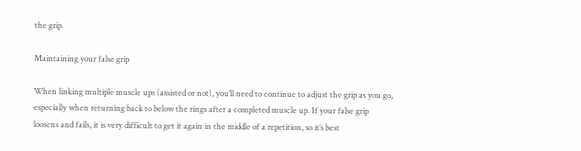the grip.

Maintaining your false grip

When linking multiple muscle ups (assisted or not), you’ll need to continue to adjust the grip as you go, especially when returning back to below the rings after a completed muscle up. If your false grip loosens and fails, it is very difficult to get it again in the middle of a repetition, so it’s best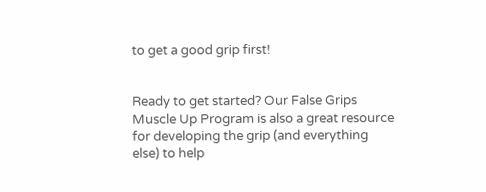to get a good grip first!


Ready to get started? Our False Grips Muscle Up Program is also a great resource for developing the grip (and everything else) to help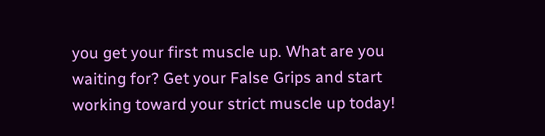you get your first muscle up. What are you waiting for? Get your False Grips and start working toward your strict muscle up today!